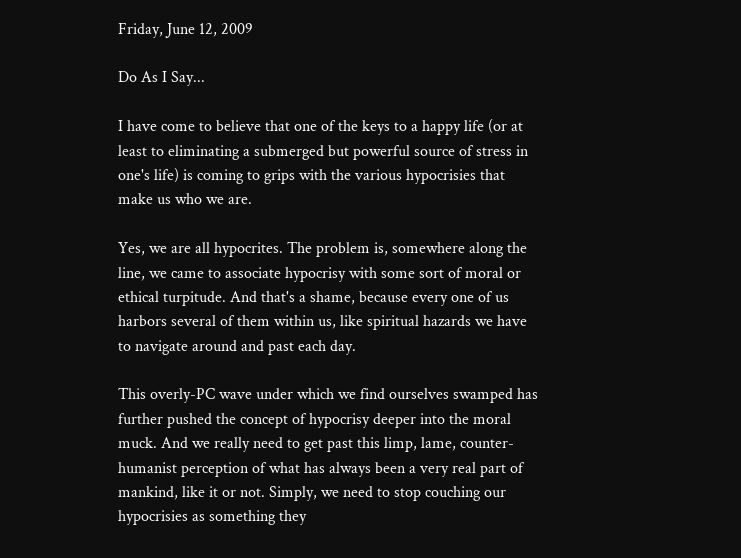Friday, June 12, 2009

Do As I Say...

I have come to believe that one of the keys to a happy life (or at least to eliminating a submerged but powerful source of stress in one's life) is coming to grips with the various hypocrisies that make us who we are.

Yes, we are all hypocrites. The problem is, somewhere along the line, we came to associate hypocrisy with some sort of moral or ethical turpitude. And that's a shame, because every one of us harbors several of them within us, like spiritual hazards we have to navigate around and past each day.

This overly-PC wave under which we find ourselves swamped has further pushed the concept of hypocrisy deeper into the moral muck. And we really need to get past this limp, lame, counter-humanist perception of what has always been a very real part of mankind, like it or not. Simply, we need to stop couching our hypocrisies as something they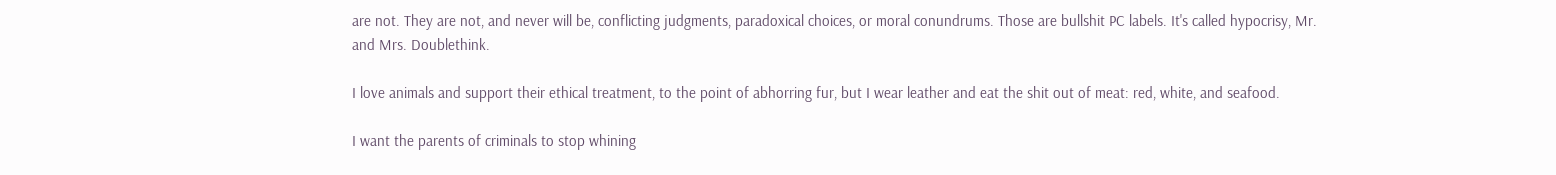are not. They are not, and never will be, conflicting judgments, paradoxical choices, or moral conundrums. Those are bullshit PC labels. It's called hypocrisy, Mr. and Mrs. Doublethink.

I love animals and support their ethical treatment, to the point of abhorring fur, but I wear leather and eat the shit out of meat: red, white, and seafood.

I want the parents of criminals to stop whining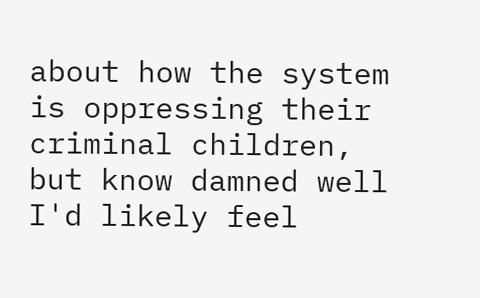about how the system is oppressing their criminal children, but know damned well I'd likely feel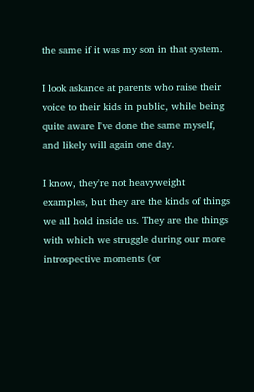the same if it was my son in that system.

I look askance at parents who raise their voice to their kids in public, while being quite aware I've done the same myself, and likely will again one day.

I know, they're not heavyweight examples, but they are the kinds of things we all hold inside us. They are the things with which we struggle during our more introspective moments (or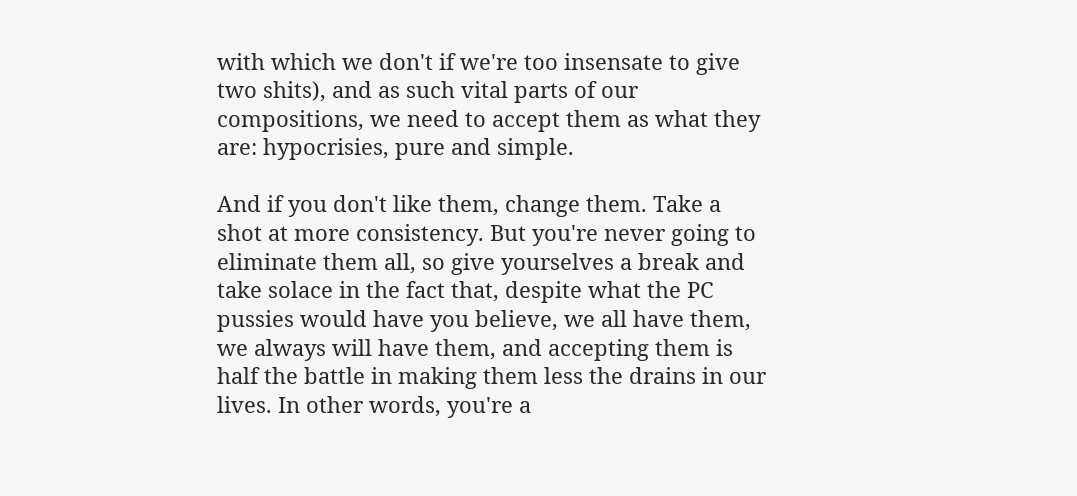with which we don't if we're too insensate to give two shits), and as such vital parts of our compositions, we need to accept them as what they are: hypocrisies, pure and simple.

And if you don't like them, change them. Take a shot at more consistency. But you're never going to eliminate them all, so give yourselves a break and take solace in the fact that, despite what the PC pussies would have you believe, we all have them, we always will have them, and accepting them is half the battle in making them less the drains in our lives. In other words, you're a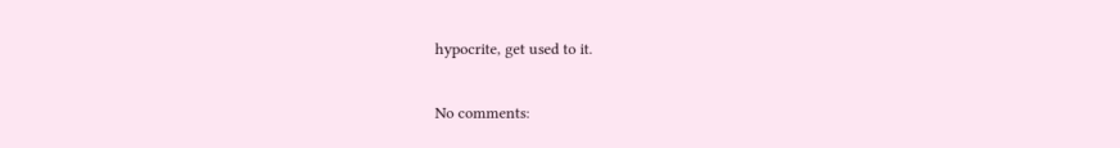hypocrite, get used to it.

No comments: